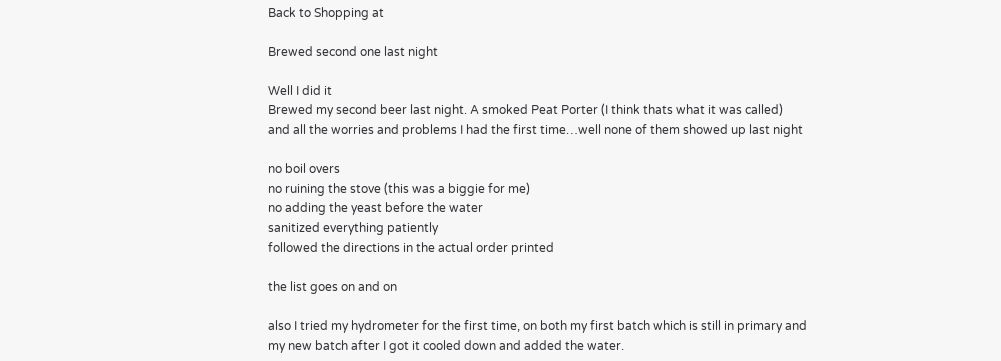Back to Shopping at

Brewed second one last night

Well I did it
Brewed my second beer last night. A smoked Peat Porter (I think thats what it was called)
and all the worries and problems I had the first time…well none of them showed up last night

no boil overs
no ruining the stove (this was a biggie for me)
no adding the yeast before the water
sanitized everything patiently
followed the directions in the actual order printed

the list goes on and on

also I tried my hydrometer for the first time, on both my first batch which is still in primary and my new batch after I got it cooled down and added the water.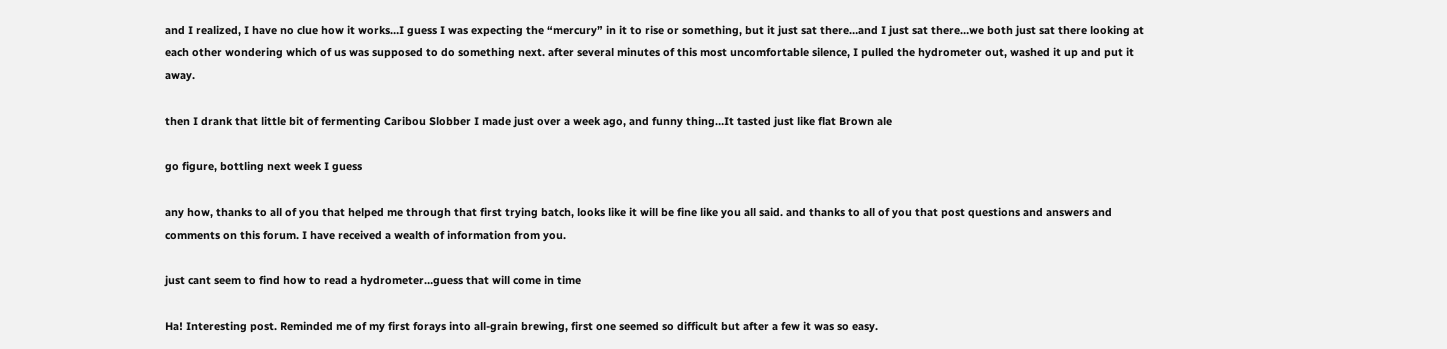and I realized, I have no clue how it works…I guess I was expecting the “mercury” in it to rise or something, but it just sat there…and I just sat there…we both just sat there looking at each other wondering which of us was supposed to do something next. after several minutes of this most uncomfortable silence, I pulled the hydrometer out, washed it up and put it away.

then I drank that little bit of fermenting Caribou Slobber I made just over a week ago, and funny thing…It tasted just like flat Brown ale

go figure, bottling next week I guess

any how, thanks to all of you that helped me through that first trying batch, looks like it will be fine like you all said. and thanks to all of you that post questions and answers and comments on this forum. I have received a wealth of information from you.

just cant seem to find how to read a hydrometer…guess that will come in time

Ha! Interesting post. Reminded me of my first forays into all-grain brewing, first one seemed so difficult but after a few it was so easy.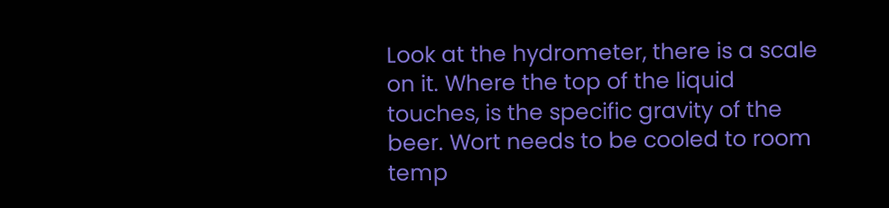Look at the hydrometer, there is a scale on it. Where the top of the liquid touches, is the specific gravity of the beer. Wort needs to be cooled to room temp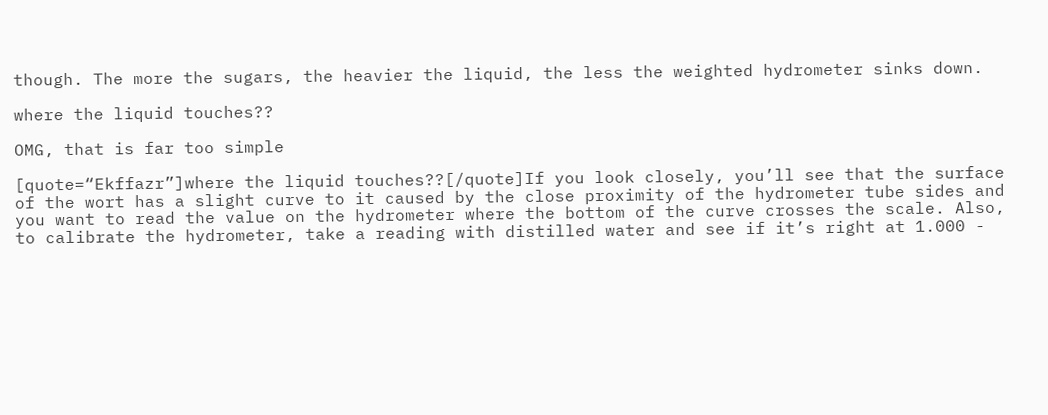though. The more the sugars, the heavier the liquid, the less the weighted hydrometer sinks down.

where the liquid touches??

OMG, that is far too simple

[quote=“Ekffazr”]where the liquid touches??[/quote]If you look closely, you’ll see that the surface of the wort has a slight curve to it caused by the close proximity of the hydrometer tube sides and you want to read the value on the hydrometer where the bottom of the curve crosses the scale. Also, to calibrate the hydrometer, take a reading with distilled water and see if it’s right at 1.000 -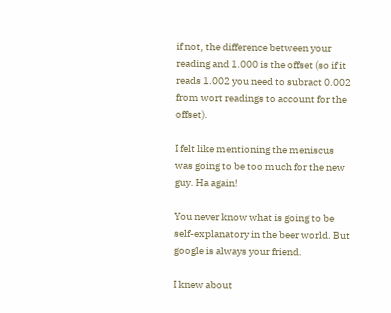if not, the difference between your reading and 1.000 is the offset (so if it reads 1.002 you need to subract 0.002 from wort readings to account for the offset).

I felt like mentioning the meniscus was going to be too much for the new guy. Ha again!

You never know what is going to be self-explanatory in the beer world. But google is always your friend.

I knew about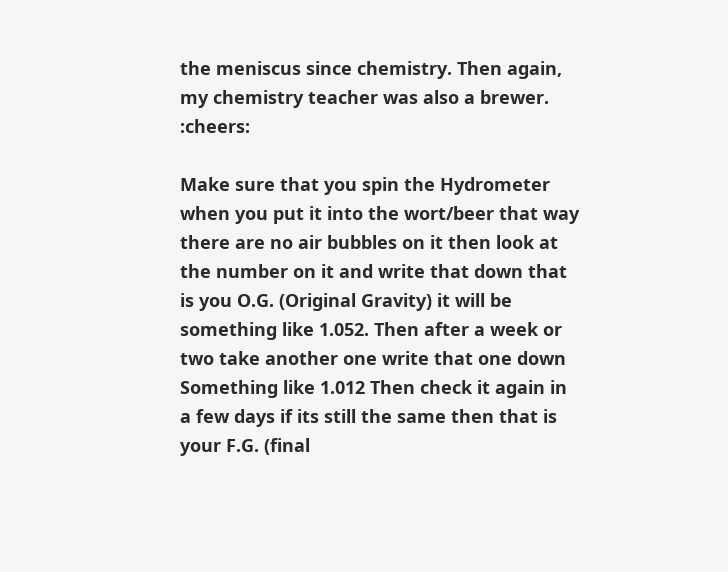the meniscus since chemistry. Then again, my chemistry teacher was also a brewer. :cheers:

Make sure that you spin the Hydrometer when you put it into the wort/beer that way there are no air bubbles on it then look at the number on it and write that down that is you O.G. (Original Gravity) it will be something like 1.052. Then after a week or two take another one write that one down Something like 1.012 Then check it again in a few days if its still the same then that is your F.G. (final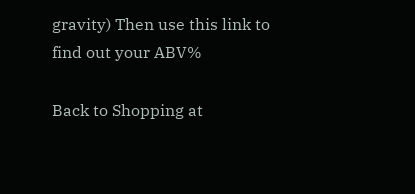gravity) Then use this link to find out your ABV%

Back to Shopping at